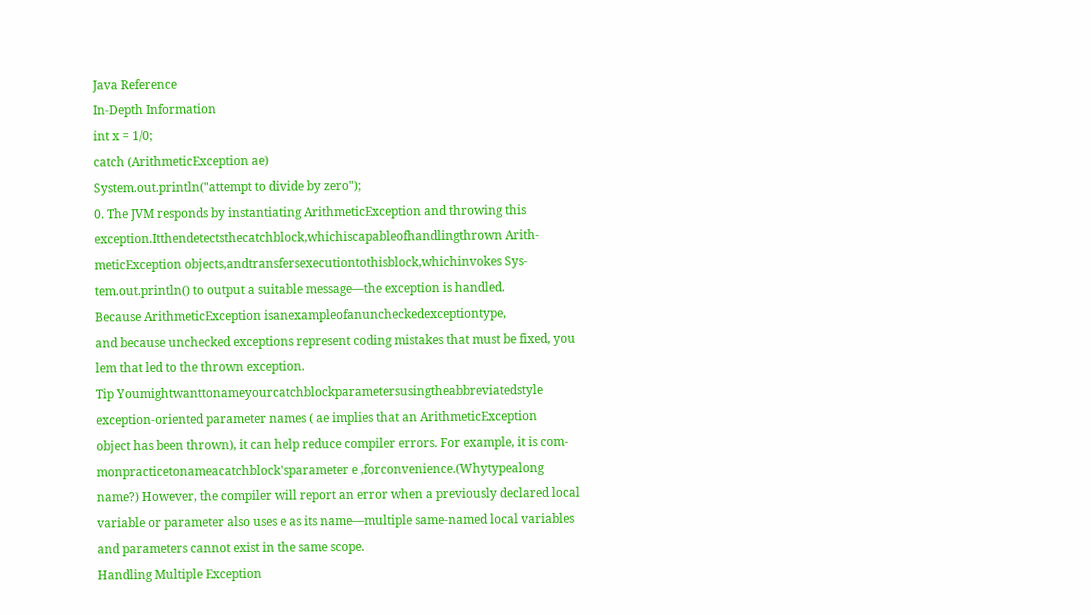Java Reference
In-Depth Information
int x = 1/0;
catch (ArithmeticException ae)
System.out.println("attempt to divide by zero");
0. The JVM responds by instantiating ArithmeticException and throwing this
exception.Itthendetectsthecatchblock,whichiscapableofhandlingthrown Arith-
meticException objects,andtransfersexecutiontothisblock,whichinvokes Sys-
tem.out.println() to output a suitable message—the exception is handled.
Because ArithmeticException isanexampleofanuncheckedexceptiontype,
and because unchecked exceptions represent coding mistakes that must be fixed, you
lem that led to the thrown exception.
Tip Youmightwanttonameyourcatchblockparametersusingtheabbreviatedstyle
exception-oriented parameter names ( ae implies that an ArithmeticException
object has been thrown), it can help reduce compiler errors. For example, it is com-
monpracticetonameacatchblock'sparameter e ,forconvenience.(Whytypealong
name?) However, the compiler will report an error when a previously declared local
variable or parameter also uses e as its name—multiple same-named local variables
and parameters cannot exist in the same scope.
Handling Multiple Exception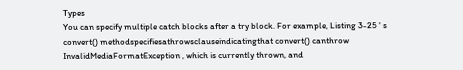Types
You can specify multiple catch blocks after a try block. For example, Listing 3-25 ' s
convert() methodspecifiesathrowsclauseindicatingthat convert() canthrow
InvalidMediaFormatException , which is currently thrown, and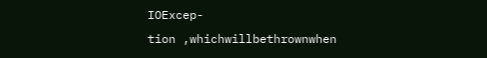IOExcep-
tion ,whichwillbethrownwhen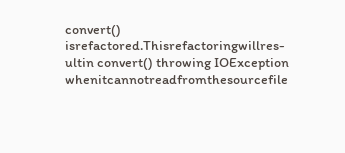convert() isrefactored.Thisrefactoringwillres-
ultin convert() throwing IOException whenitcannotreadfromthesourcefile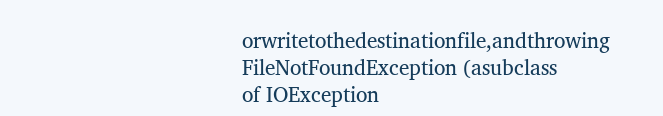orwritetothedestinationfile,andthrowing FileNotFoundException (asubclass
of IOException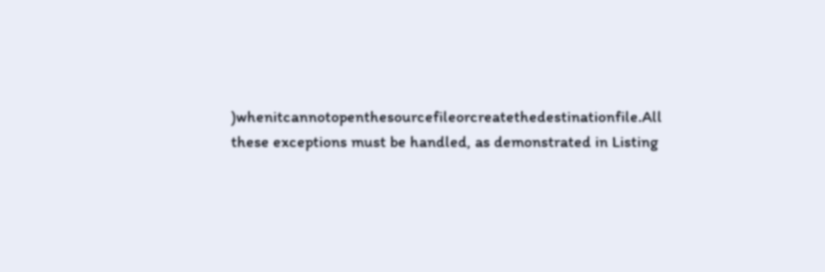)whenitcannotopenthesourcefileorcreatethedestinationfile.All
these exceptions must be handled, as demonstrated in Listing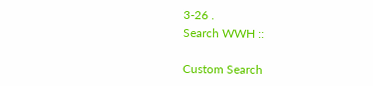3-26 .
Search WWH ::

Custom Search